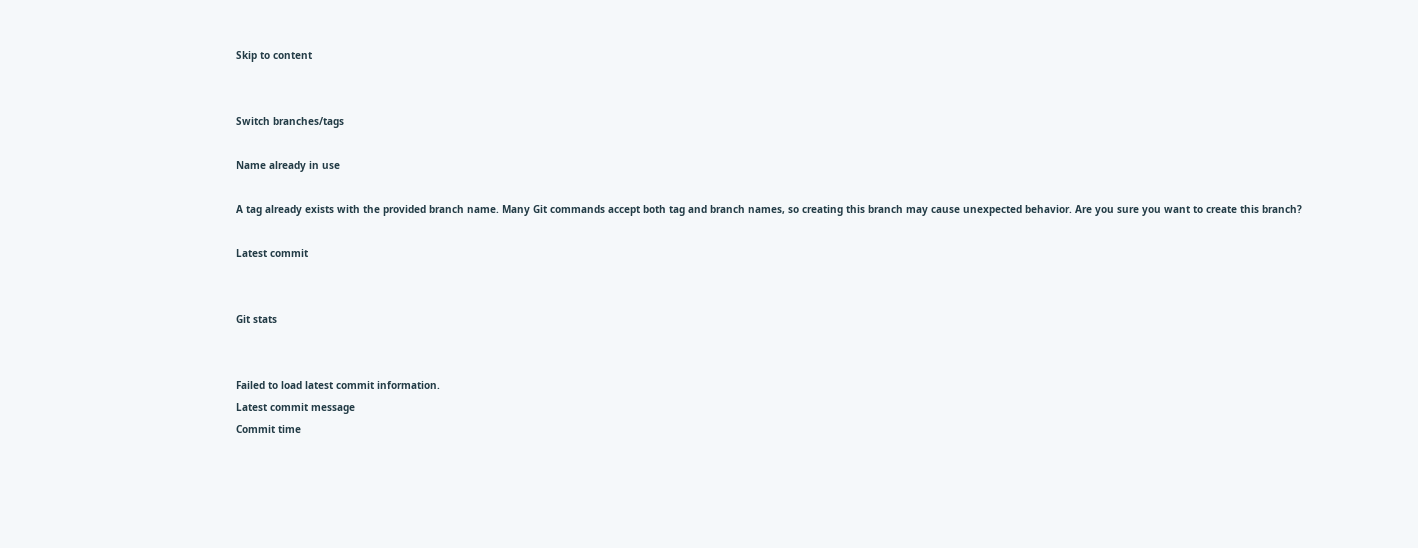Skip to content


Switch branches/tags

Name already in use

A tag already exists with the provided branch name. Many Git commands accept both tag and branch names, so creating this branch may cause unexpected behavior. Are you sure you want to create this branch?

Latest commit


Git stats


Failed to load latest commit information.
Latest commit message
Commit time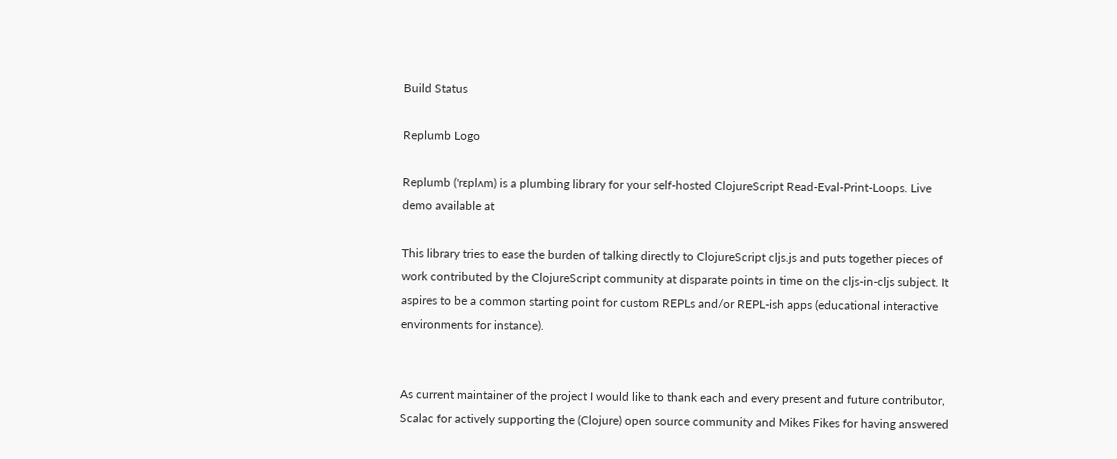Build Status

Replumb Logo

Replumb ('rɛplʌm) is a plumbing library for your self-hosted ClojureScript Read-Eval-Print-Loops. Live demo available at

This library tries to ease the burden of talking directly to ClojureScript cljs.js and puts together pieces of work contributed by the ClojureScript community at disparate points in time on the cljs-in-cljs subject. It aspires to be a common starting point for custom REPLs and/or REPL-ish apps (educational interactive environments for instance).


As current maintainer of the project I would like to thank each and every present and future contributor, Scalac for actively supporting the (Clojure) open source community and Mikes Fikes for having answered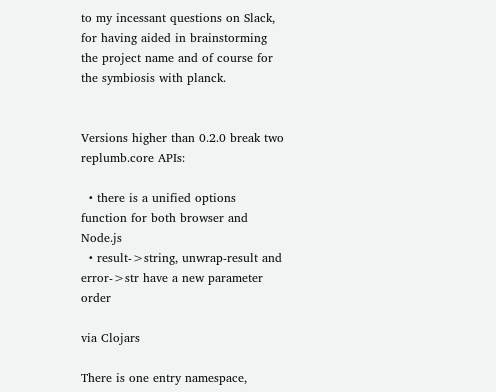to my incessant questions on Slack, for having aided in brainstorming the project name and of course for the symbiosis with planck.


Versions higher than 0.2.0 break two replumb.core APIs:

  • there is a unified options function for both browser and Node.js
  • result->string, unwrap-result and error->str have a new parameter order

via Clojars

There is one entry namespace,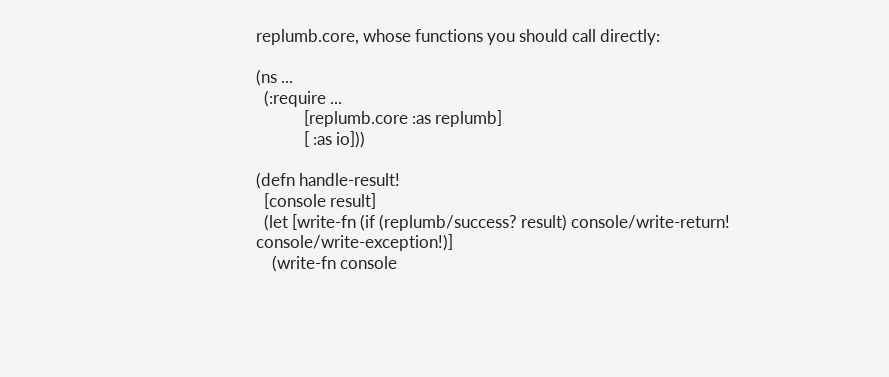replumb.core, whose functions you should call directly:

(ns ...
  (:require ...
            [replumb.core :as replumb]
            [ :as io]))

(defn handle-result!
  [console result]
  (let [write-fn (if (replumb/success? result) console/write-return! console/write-exception!)]
    (write-fn console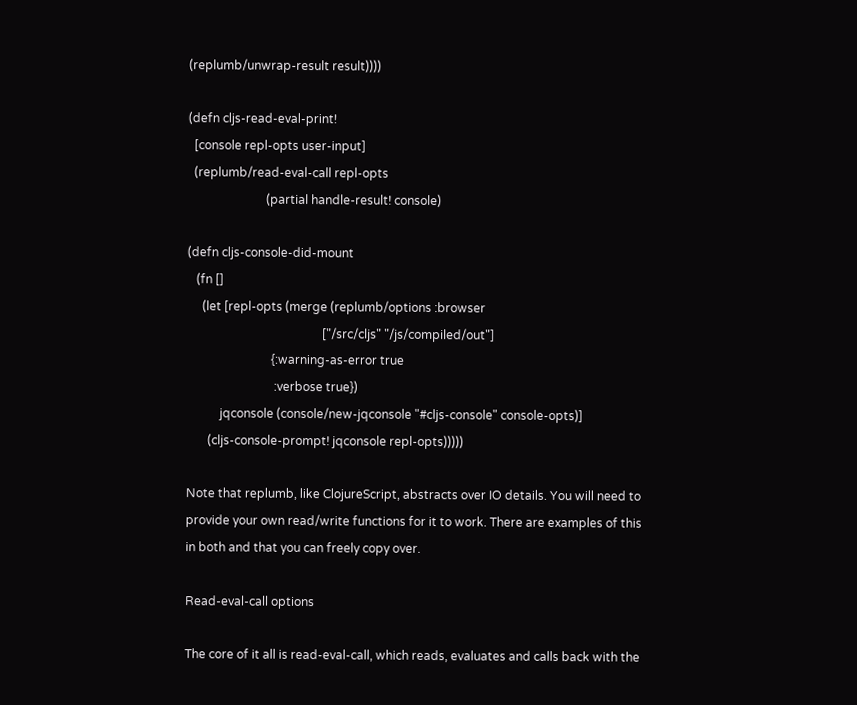(replumb/unwrap-result result))))

(defn cljs-read-eval-print!
  [console repl-opts user-input]
  (replumb/read-eval-call repl-opts
                          (partial handle-result! console)

(defn cljs-console-did-mount
   (fn []
     (let [repl-opts (merge (replumb/options :browser
                                             ["/src/cljs" "/js/compiled/out"]
                            {:warning-as-error true
                             :verbose true})
           jqconsole (console/new-jqconsole "#cljs-console" console-opts)]
       (cljs-console-prompt! jqconsole repl-opts)))))

Note that replumb, like ClojureScript, abstracts over IO details. You will need to provide your own read/write functions for it to work. There are examples of this in both and that you can freely copy over.

Read-eval-call options

The core of it all is read-eval-call, which reads, evaluates and calls back with the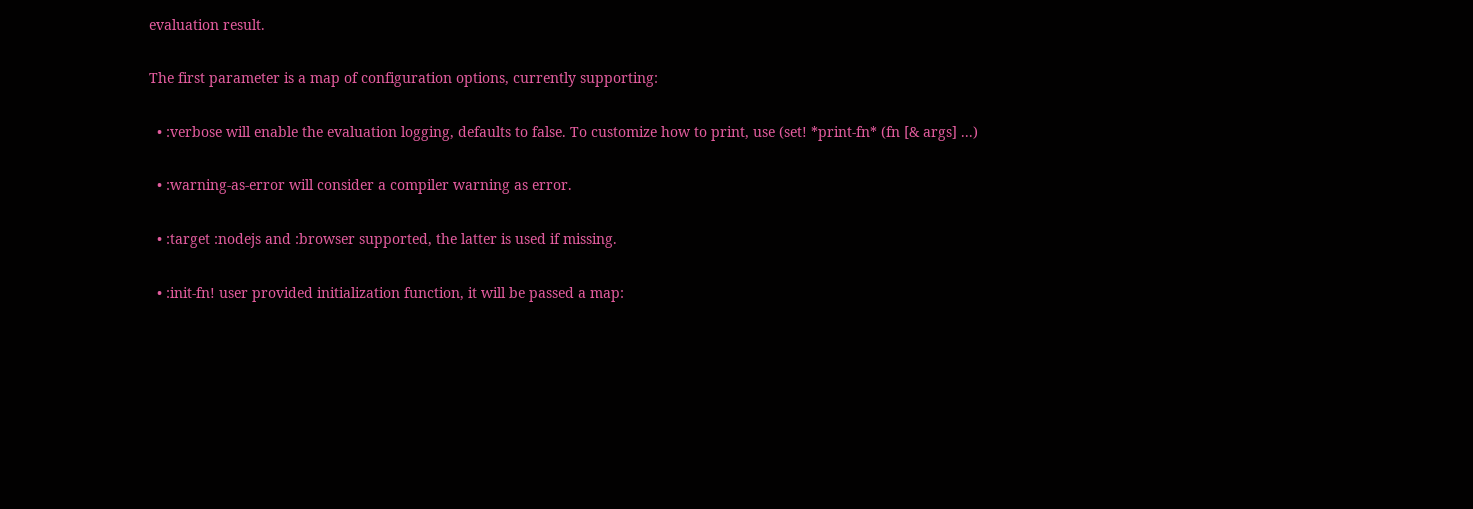evaluation result.

The first parameter is a map of configuration options, currently supporting:

  • :verbose will enable the evaluation logging, defaults to false. To customize how to print, use (set! *print-fn* (fn [& args] ...)

  • :warning-as-error will consider a compiler warning as error.

  • :target :nodejs and :browser supported, the latter is used if missing.

  • :init-fn! user provided initialization function, it will be passed a map: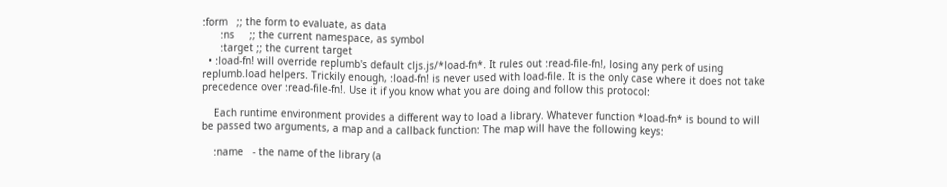:form   ;; the form to evaluate, as data
      :ns     ;; the current namespace, as symbol
      :target ;; the current target
  • :load-fn! will override replumb's default cljs.js/*load-fn*. It rules out :read-file-fn!, losing any perk of using replumb.load helpers. Trickily enough, :load-fn! is never used with load-file. It is the only case where it does not take precedence over :read-file-fn!. Use it if you know what you are doing and follow this protocol:

    Each runtime environment provides a different way to load a library. Whatever function *load-fn* is bound to will be passed two arguments, a map and a callback function: The map will have the following keys:

    :name   - the name of the library (a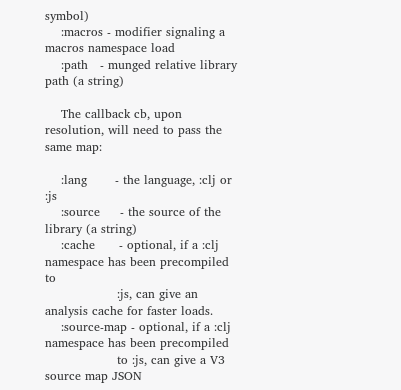symbol)
    :macros - modifier signaling a macros namespace load
    :path   - munged relative library path (a string)

    The callback cb, upon resolution, will need to pass the same map:

    :lang       - the language, :clj or :js
    :source     - the source of the library (a string)
    :cache      - optional, if a :clj namespace has been precompiled to
                  :js, can give an analysis cache for faster loads.
    :source-map - optional, if a :clj namespace has been precompiled
                  to :js, can give a V3 source map JSON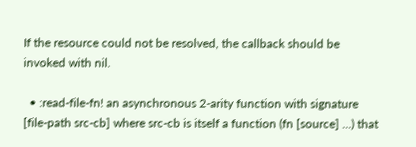If the resource could not be resolved, the callback should be invoked with nil.

  • :read-file-fn! an asynchronous 2-arity function with signature [file-path src-cb] where src-cb is itself a function (fn [source] ...) that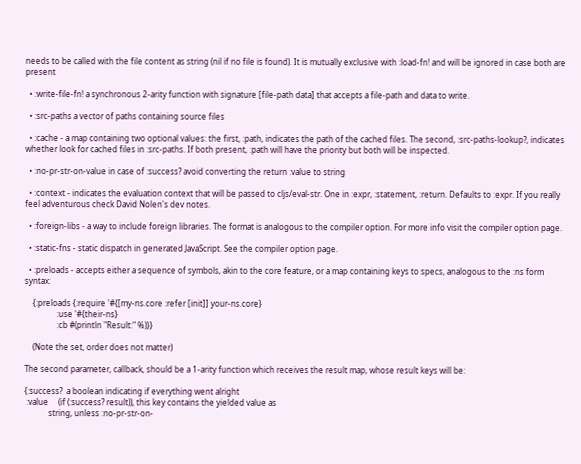needs to be called with the file content as string (nil if no file is found). It is mutually exclusive with :load-fn! and will be ignored in case both are present

  • :write-file-fn! a synchronous 2-arity function with signature [file-path data] that accepts a file-path and data to write.

  • :src-paths a vector of paths containing source files

  • :cache - a map containing two optional values: the first, :path, indicates the path of the cached files. The second, :src-paths-lookup?, indicates whether look for cached files in :src-paths. If both present, :path will have the priority but both will be inspected.

  • :no-pr-str-on-value in case of :success? avoid converting the return :value to string

  • :context - indicates the evaluation context that will be passed to cljs/eval-str. One in :expr, :statement, :return. Defaults to :expr. If you really feel adventurous check David Nolen's dev notes.

  • :foreign-libs - a way to include foreign libraries. The format is analogous to the compiler option. For more info visit the compiler option page.

  • :static-fns - static dispatch in generated JavaScript. See the compiler option page.

  • :preloads - accepts either a sequence of symbols, akin to the core feature, or a map containing keys to specs, analogous to the :ns form syntax:

    {:preloads {:require '#{[my-ns.core :refer [init]] your-ns.core}
                :use '#{their-ns}
                :cb #(println "Result:" %)}}

    (Note the set, order does not matter)

The second parameter, callback, should be a 1-arity function which receives the result map, whose result keys will be:

{:success?  a boolean indicating if everything went alright
 :value     (if (:success? result)), this key contains the yielded value as
            string, unless :no-pr-str-on-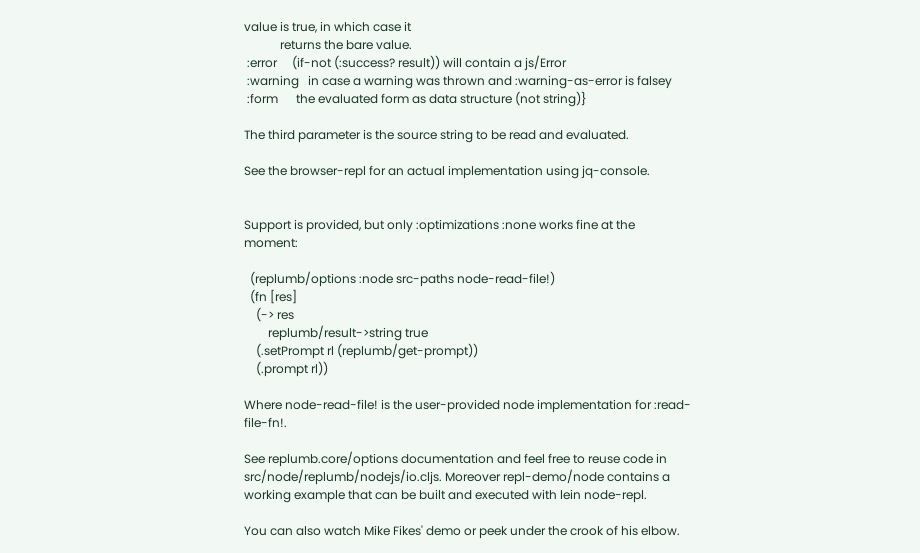value is true, in which case it
            returns the bare value.
 :error     (if-not (:success? result)) will contain a js/Error
 :warning   in case a warning was thrown and :warning-as-error is falsey
 :form      the evaluated form as data structure (not string)}

The third parameter is the source string to be read and evaluated.

See the browser-repl for an actual implementation using jq-console.


Support is provided, but only :optimizations :none works fine at the moment:

  (replumb/options :node src-paths node-read-file!)
  (fn [res]
    (-> res
        replumb/result->string true
    (.setPrompt rl (replumb/get-prompt))
    (.prompt rl))

Where node-read-file! is the user-provided node implementation for :read-file-fn!.

See replumb.core/options documentation and feel free to reuse code in src/node/replumb/nodejs/io.cljs. Moreover repl-demo/node contains a working example that can be built and executed with lein node-repl.

You can also watch Mike Fikes' demo or peek under the crook of his elbow.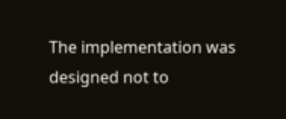The implementation was designed not to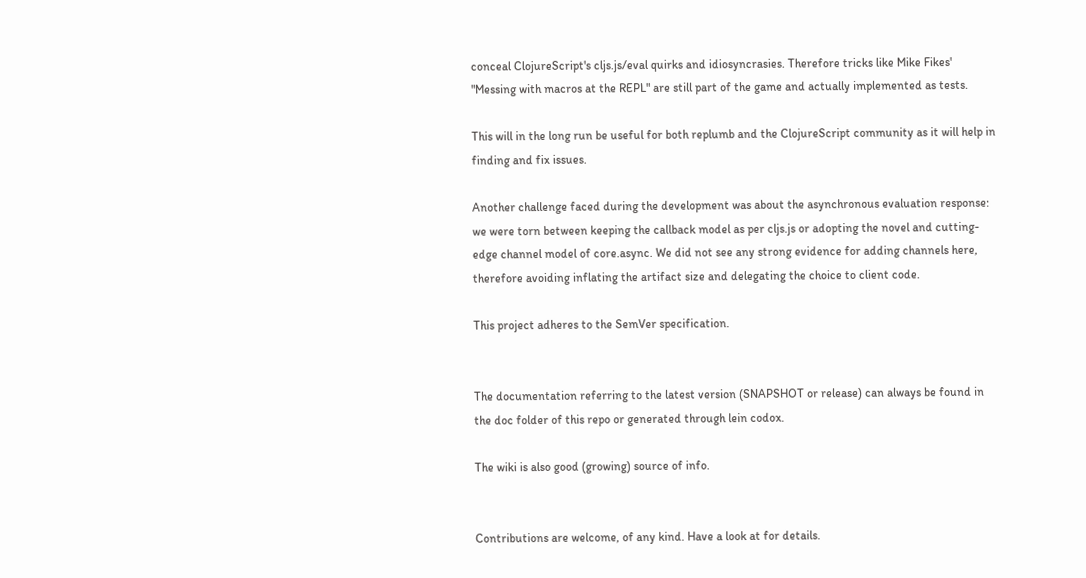conceal ClojureScript's cljs.js/eval quirks and idiosyncrasies. Therefore tricks like Mike Fikes' "Messing with macros at the REPL" are still part of the game and actually implemented as tests.

This will in the long run be useful for both replumb and the ClojureScript community as it will help in finding and fix issues.

Another challenge faced during the development was about the asynchronous evaluation response: we were torn between keeping the callback model as per cljs.js or adopting the novel and cutting-edge channel model of core.async. We did not see any strong evidence for adding channels here, therefore avoiding inflating the artifact size and delegating the choice to client code.

This project adheres to the SemVer specification.


The documentation referring to the latest version (SNAPSHOT or release) can always be found in the doc folder of this repo or generated through lein codox.

The wiki is also good (growing) source of info.


Contributions are welcome, of any kind. Have a look at for details.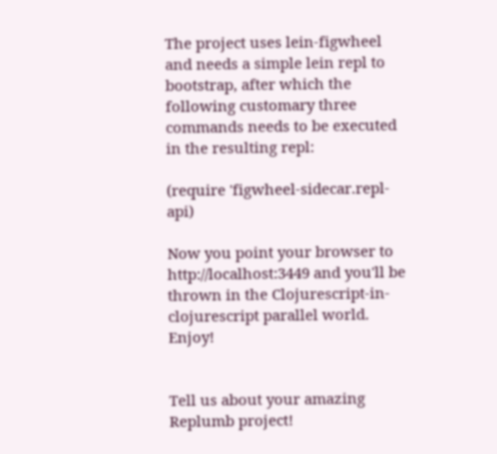The project uses lein-figwheel and needs a simple lein repl to bootstrap, after which the following customary three commands needs to be executed in the resulting repl:

(require 'figwheel-sidecar.repl-api)

Now you point your browser to http://localhost:3449 and you'll be thrown in the Clojurescript-in-clojurescript parallel world. Enjoy!


Tell us about your amazing Replumb project!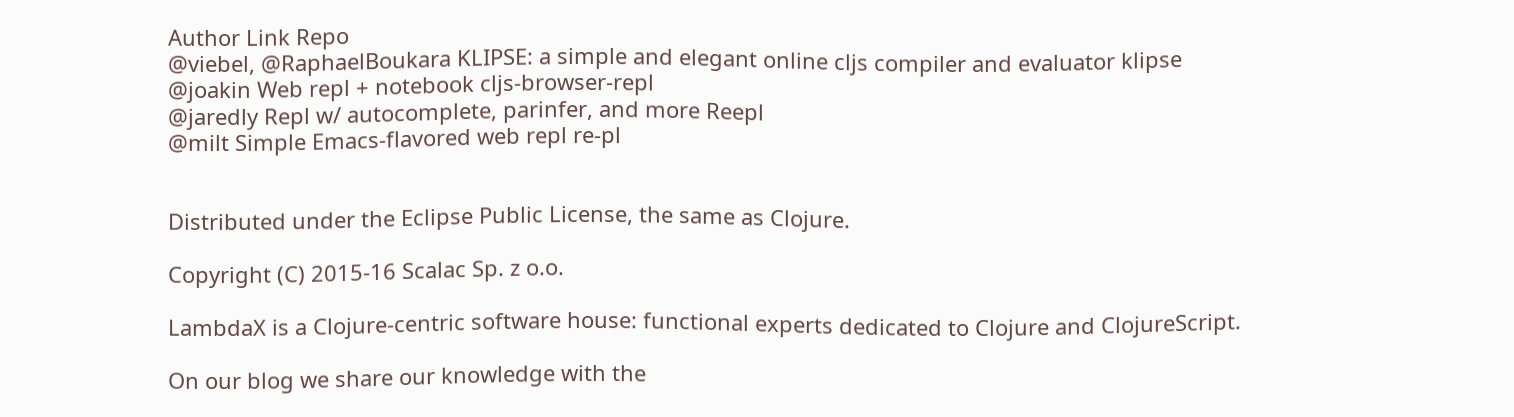Author Link Repo
@viebel, @RaphaelBoukara KLIPSE: a simple and elegant online cljs compiler and evaluator klipse
@joakin Web repl + notebook cljs-browser-repl
@jaredly Repl w/ autocomplete, parinfer, and more Reepl
@milt Simple Emacs-flavored web repl re-pl


Distributed under the Eclipse Public License, the same as Clojure.

Copyright (C) 2015-16 Scalac Sp. z o.o.

LambdaX is a Clojure-centric software house: functional experts dedicated to Clojure and ClojureScript.

On our blog we share our knowledge with the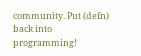community. Put (defn) back into programming!